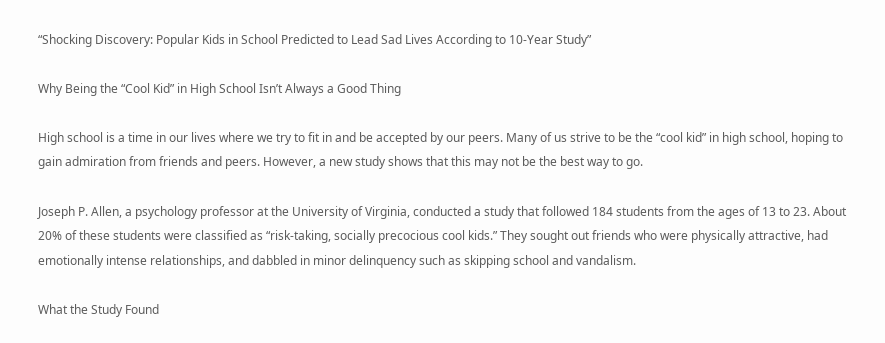“Shocking Discovery: Popular Kids in School Predicted to Lead Sad Lives According to 10-Year Study”

Why Being the “Cool Kid” in High School Isn’t Always a Good Thing

High school is a time in our lives where we try to fit in and be accepted by our peers. Many of us strive to be the “cool kid” in high school, hoping to gain admiration from friends and peers. However, a new study shows that this may not be the best way to go.

Joseph P. Allen, a psychology professor at the University of Virginia, conducted a study that followed 184 students from the ages of 13 to 23. About 20% of these students were classified as “risk-taking, socially precocious cool kids.” They sought out friends who were physically attractive, had emotionally intense relationships, and dabbled in minor delinquency such as skipping school and vandalism.

What the Study Found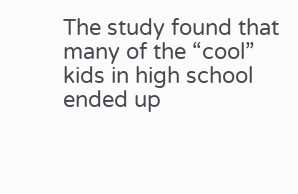The study found that many of the “cool” kids in high school ended up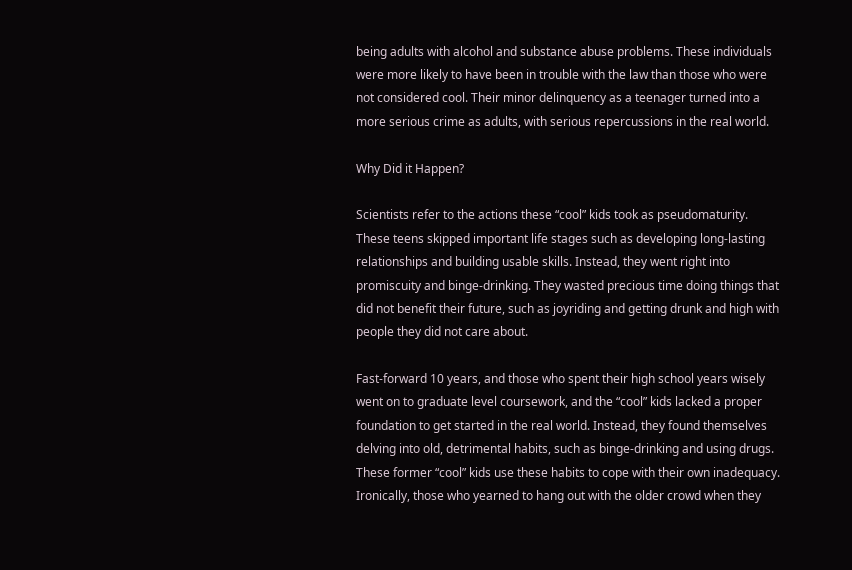being adults with alcohol and substance abuse problems. These individuals were more likely to have been in trouble with the law than those who were not considered cool. Their minor delinquency as a teenager turned into a more serious crime as adults, with serious repercussions in the real world.

Why Did it Happen?

Scientists refer to the actions these “cool” kids took as pseudomaturity. These teens skipped important life stages such as developing long-lasting relationships and building usable skills. Instead, they went right into promiscuity and binge-drinking. They wasted precious time doing things that did not benefit their future, such as joyriding and getting drunk and high with people they did not care about.

Fast-forward 10 years, and those who spent their high school years wisely went on to graduate level coursework, and the “cool” kids lacked a proper foundation to get started in the real world. Instead, they found themselves delving into old, detrimental habits, such as binge-drinking and using drugs. These former “cool” kids use these habits to cope with their own inadequacy. Ironically, those who yearned to hang out with the older crowd when they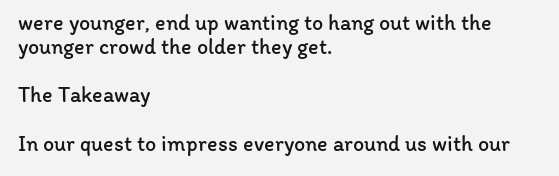were younger, end up wanting to hang out with the younger crowd the older they get.

The Takeaway

In our quest to impress everyone around us with our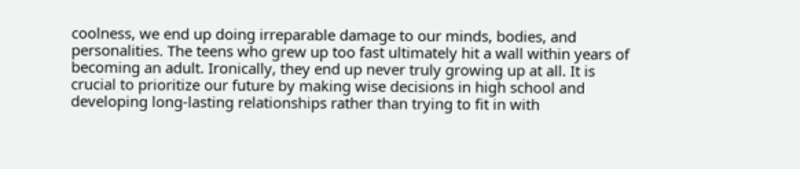coolness, we end up doing irreparable damage to our minds, bodies, and personalities. The teens who grew up too fast ultimately hit a wall within years of becoming an adult. Ironically, they end up never truly growing up at all. It is crucial to prioritize our future by making wise decisions in high school and developing long-lasting relationships rather than trying to fit in with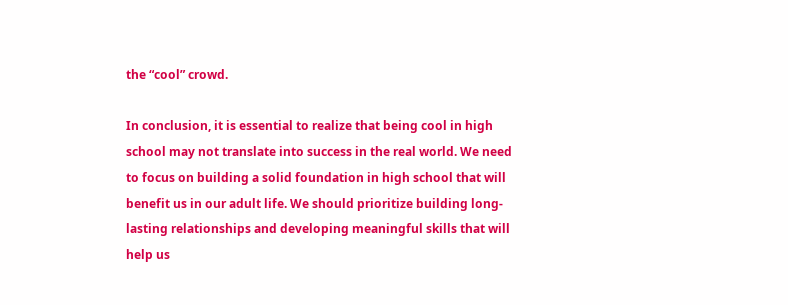the “cool” crowd.

In conclusion, it is essential to realize that being cool in high school may not translate into success in the real world. We need to focus on building a solid foundation in high school that will benefit us in our adult life. We should prioritize building long-lasting relationships and developing meaningful skills that will help us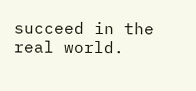succeed in the real world.